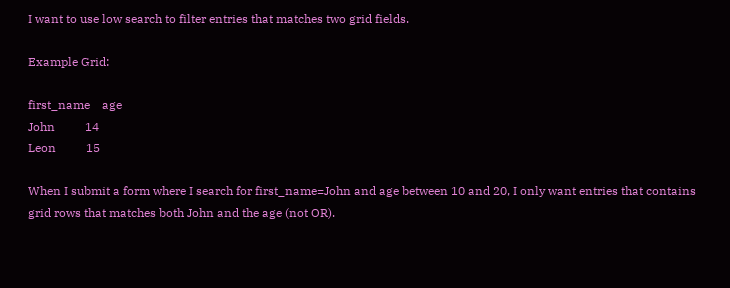I want to use low search to filter entries that matches two grid fields.

Example Grid:

first_name    age
John          14
Leon          15

When I submit a form where I search for first_name=John and age between 10 and 20, I only want entries that contains grid rows that matches both John and the age (not OR).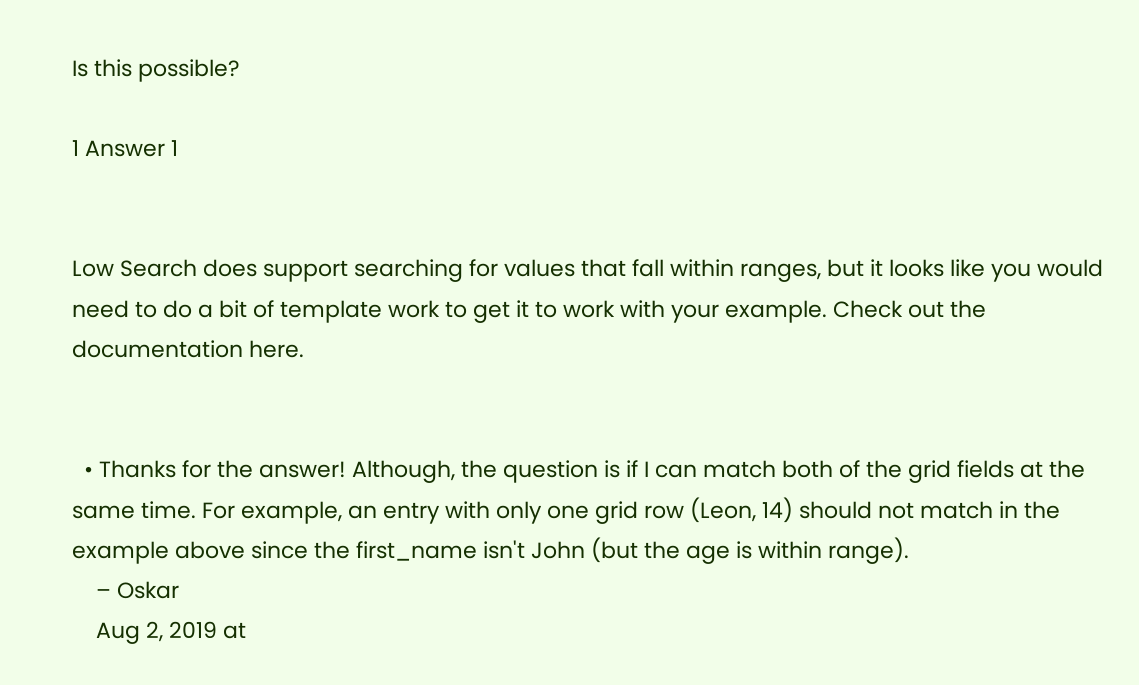Is this possible?

1 Answer 1


Low Search does support searching for values that fall within ranges, but it looks like you would need to do a bit of template work to get it to work with your example. Check out the documentation here.


  • Thanks for the answer! Although, the question is if I can match both of the grid fields at the same time. For example, an entry with only one grid row (Leon, 14) should not match in the example above since the first_name isn't John (but the age is within range).
    – Oskar
    Aug 2, 2019 at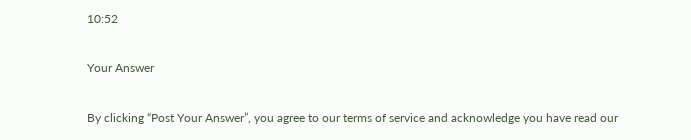10:52

Your Answer

By clicking “Post Your Answer”, you agree to our terms of service and acknowledge you have read our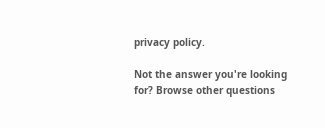privacy policy.

Not the answer you're looking for? Browse other questions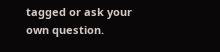tagged or ask your own question.